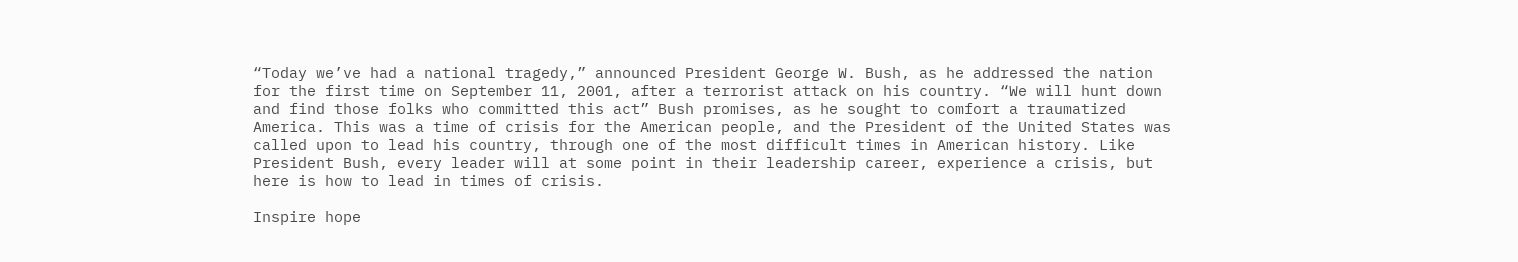“Today we’ve had a national tragedy,” announced President George W. Bush, as he addressed the nation for the first time on September 11, 2001, after a terrorist attack on his country. “We will hunt down and find those folks who committed this act” Bush promises, as he sought to comfort a traumatized America. This was a time of crisis for the American people, and the President of the United States was called upon to lead his country, through one of the most difficult times in American history. Like President Bush, every leader will at some point in their leadership career, experience a crisis, but here is how to lead in times of crisis.

Inspire hope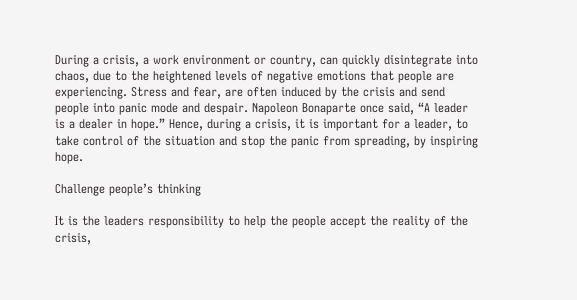During a crisis, a work environment or country, can quickly disintegrate into chaos, due to the heightened levels of negative emotions that people are experiencing. Stress and fear, are often induced by the crisis and send people into panic mode and despair. Napoleon Bonaparte once said, “A leader is a dealer in hope.” Hence, during a crisis, it is important for a leader, to take control of the situation and stop the panic from spreading, by inspiring hope.

Challenge people’s thinking

It is the leaders responsibility to help the people accept the reality of the crisis,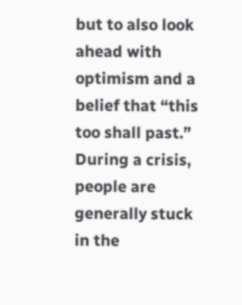but to also look ahead with optimism and a belief that “this too shall past.” During a crisis, people are generally stuck in the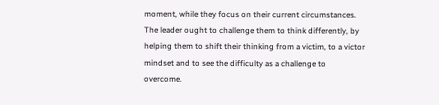moment, while they focus on their current circumstances. The leader ought to challenge them to think differently, by helping them to shift their thinking from a victim, to a victor mindset and to see the difficulty as a challenge to overcome.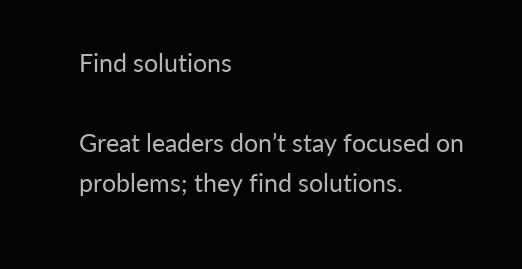Find solutions

Great leaders don’t stay focused on problems; they find solutions.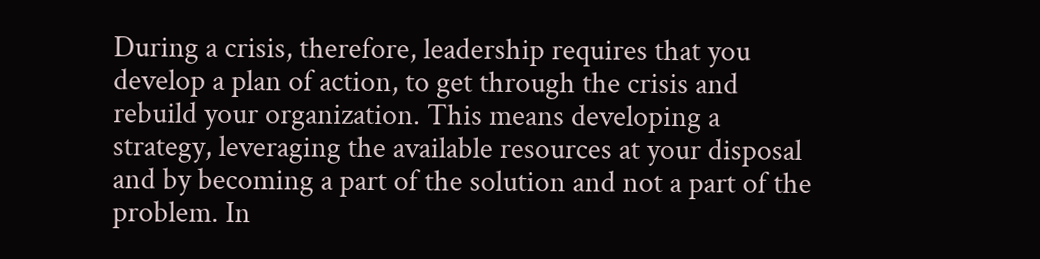During a crisis, therefore, leadership requires that you develop a plan of action, to get through the crisis and rebuild your organization. This means developing a strategy, leveraging the available resources at your disposal and by becoming a part of the solution and not a part of the problem. In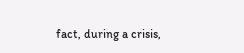fact, during a crisis,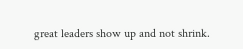great leaders show up and not shrink.